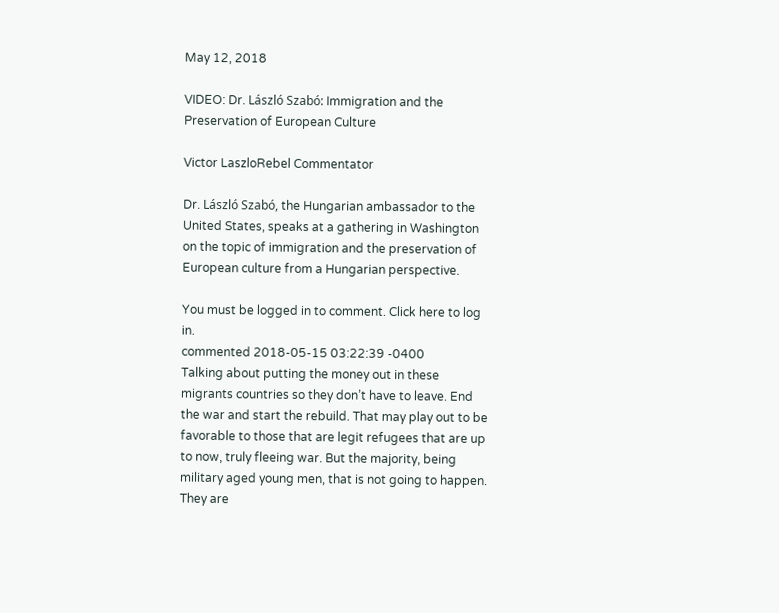May 12, 2018

VIDEO: Dr. László Szabó: Immigration and the Preservation of European Culture

Victor LaszloRebel Commentator

Dr. László Szabó, the Hungarian ambassador to the United States, speaks at a gathering in Washington on the topic of immigration and the preservation of European culture from a Hungarian perspective.

You must be logged in to comment. Click here to log in.
commented 2018-05-15 03:22:39 -0400
Talking about putting the money out in these migrants countries so they don’t have to leave. End the war and start the rebuild. That may play out to be favorable to those that are legit refugees that are up to now, truly fleeing war. But the majority, being military aged young men, that is not going to happen. They are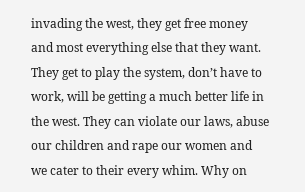invading the west, they get free money and most everything else that they want. They get to play the system, don’t have to work, will be getting a much better life in the west. They can violate our laws, abuse our children and rape our women and we cater to their every whim. Why on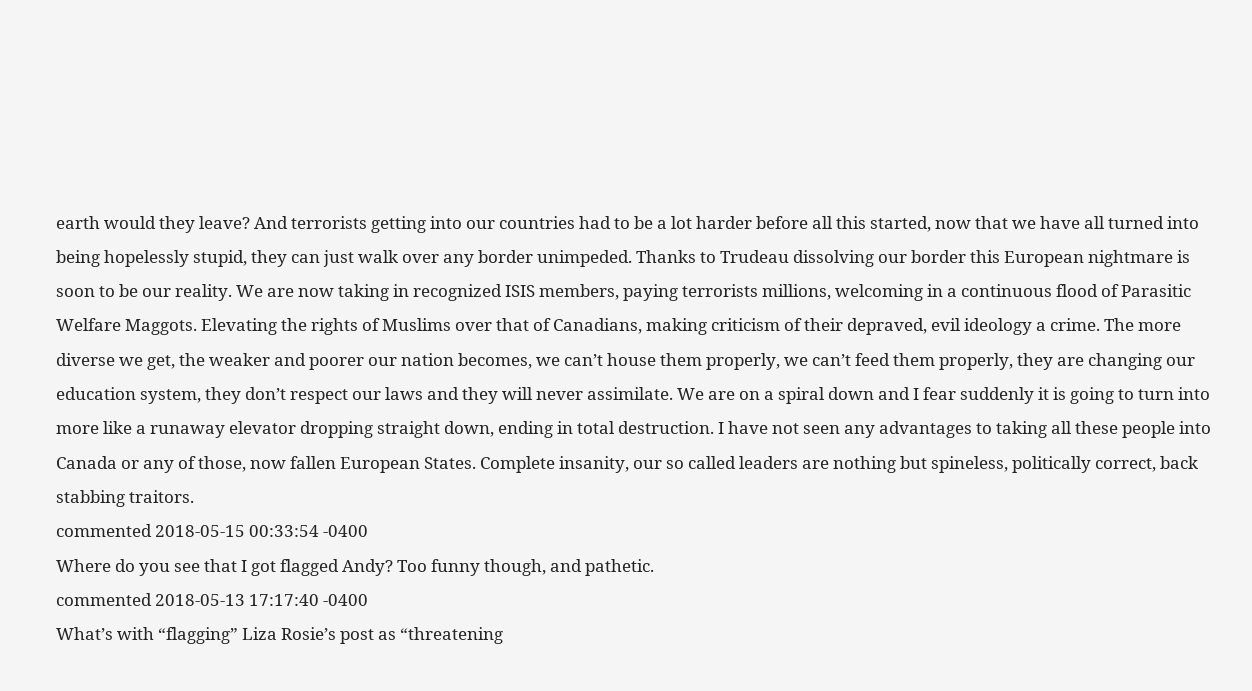earth would they leave? And terrorists getting into our countries had to be a lot harder before all this started, now that we have all turned into being hopelessly stupid, they can just walk over any border unimpeded. Thanks to Trudeau dissolving our border this European nightmare is soon to be our reality. We are now taking in recognized ISIS members, paying terrorists millions, welcoming in a continuous flood of Parasitic Welfare Maggots. Elevating the rights of Muslims over that of Canadians, making criticism of their depraved, evil ideology a crime. The more diverse we get, the weaker and poorer our nation becomes, we can’t house them properly, we can’t feed them properly, they are changing our education system, they don’t respect our laws and they will never assimilate. We are on a spiral down and I fear suddenly it is going to turn into more like a runaway elevator dropping straight down, ending in total destruction. I have not seen any advantages to taking all these people into Canada or any of those, now fallen European States. Complete insanity, our so called leaders are nothing but spineless, politically correct, back stabbing traitors.
commented 2018-05-15 00:33:54 -0400
Where do you see that I got flagged Andy? Too funny though, and pathetic.
commented 2018-05-13 17:17:40 -0400
What’s with “flagging” Liza Rosie’s post as “threatening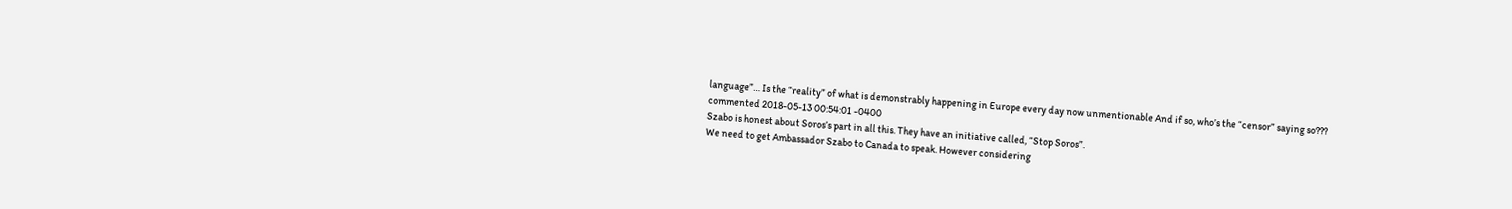language”… Is the “reality” of what is demonstrably happening in Europe every day now unmentionable And if so, who’s the “censor” saying so???
commented 2018-05-13 00:54:01 -0400
Szabo is honest about Soros’s part in all this. They have an initiative called, “Stop Soros”.
We need to get Ambassador Szabo to Canada to speak. However considering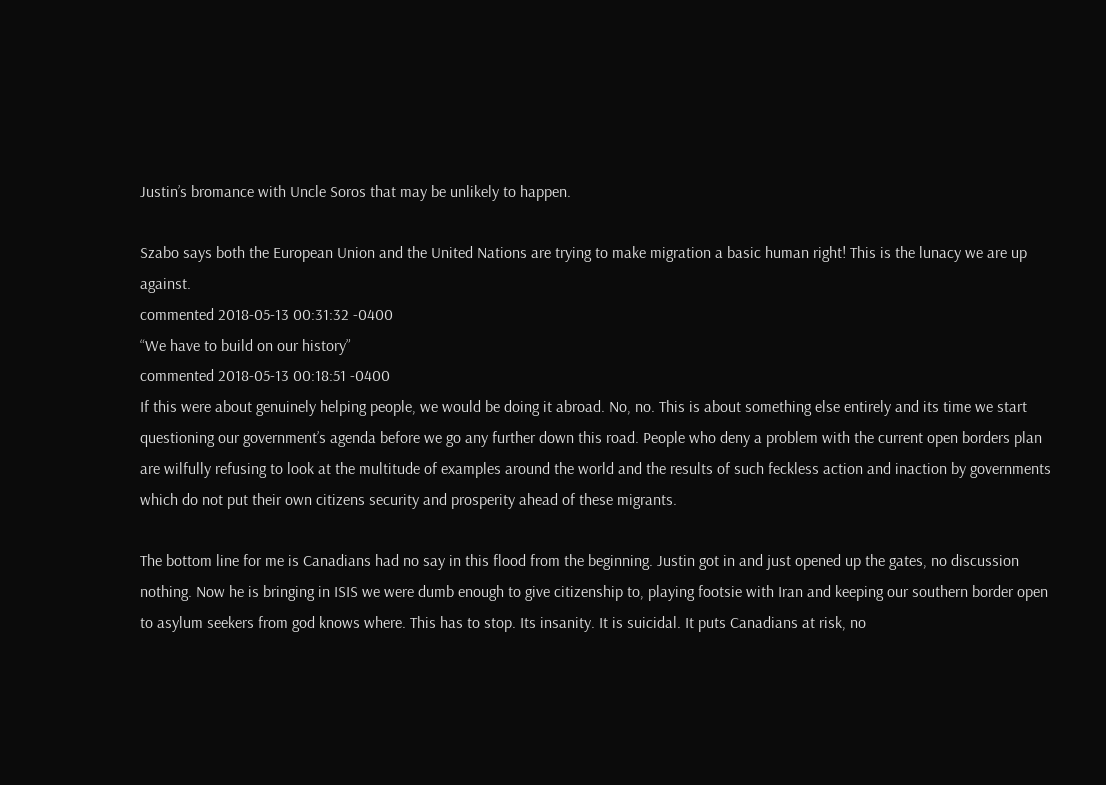Justin’s bromance with Uncle Soros that may be unlikely to happen.

Szabo says both the European Union and the United Nations are trying to make migration a basic human right! This is the lunacy we are up against.
commented 2018-05-13 00:31:32 -0400
“We have to build on our history”
commented 2018-05-13 00:18:51 -0400
If this were about genuinely helping people, we would be doing it abroad. No, no. This is about something else entirely and its time we start questioning our government’s agenda before we go any further down this road. People who deny a problem with the current open borders plan are wilfully refusing to look at the multitude of examples around the world and the results of such feckless action and inaction by governments which do not put their own citizens security and prosperity ahead of these migrants.

The bottom line for me is Canadians had no say in this flood from the beginning. Justin got in and just opened up the gates, no discussion nothing. Now he is bringing in ISIS we were dumb enough to give citizenship to, playing footsie with Iran and keeping our southern border open to asylum seekers from god knows where. This has to stop. Its insanity. It is suicidal. It puts Canadians at risk, no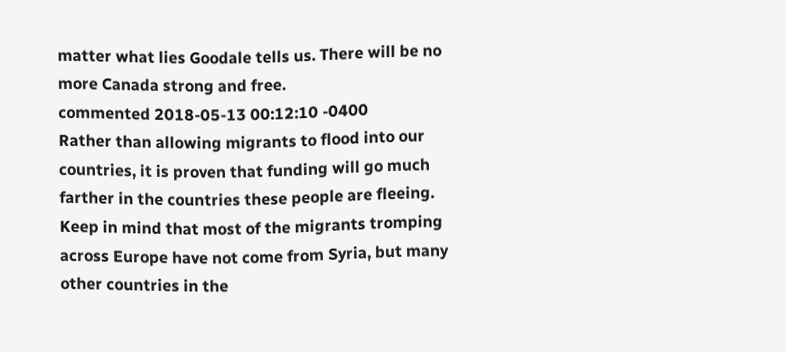matter what lies Goodale tells us. There will be no more Canada strong and free.
commented 2018-05-13 00:12:10 -0400
Rather than allowing migrants to flood into our countries, it is proven that funding will go much farther in the countries these people are fleeing. Keep in mind that most of the migrants tromping across Europe have not come from Syria, but many other countries in the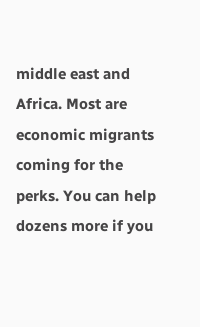middle east and Africa. Most are economic migrants coming for the perks. You can help dozens more if you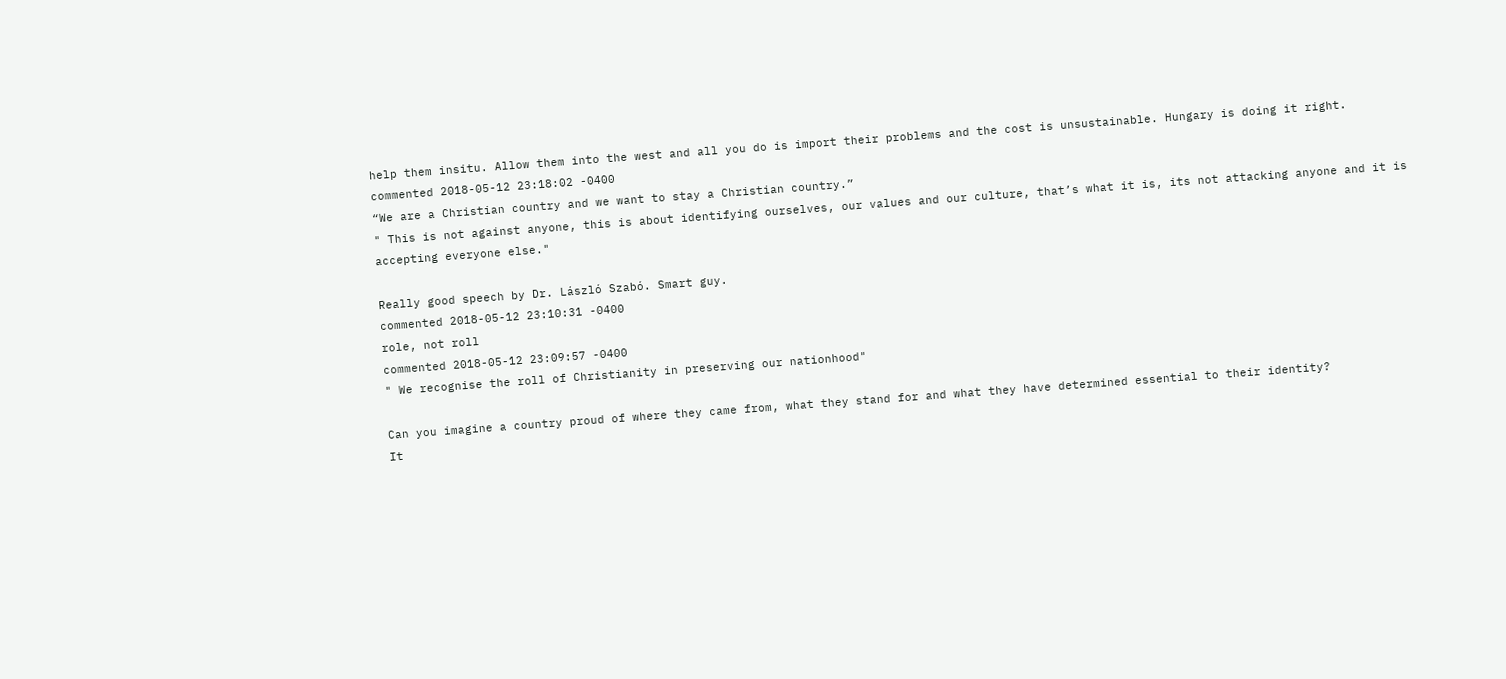help them insitu. Allow them into the west and all you do is import their problems and the cost is unsustainable. Hungary is doing it right.
commented 2018-05-12 23:18:02 -0400
“We are a Christian country and we want to stay a Christian country.”
" This is not against anyone, this is about identifying ourselves, our values and our culture, that’s what it is, its not attacking anyone and it is accepting everyone else."

Really good speech by Dr. László Szabó. Smart guy.
commented 2018-05-12 23:10:31 -0400
role, not roll
commented 2018-05-12 23:09:57 -0400
" We recognise the roll of Christianity in preserving our nationhood"

Can you imagine a country proud of where they came from, what they stand for and what they have determined essential to their identity?
It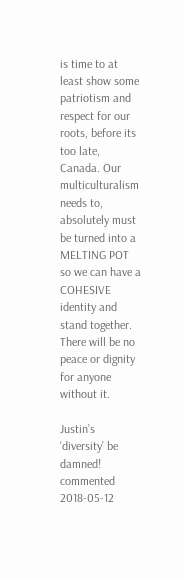is time to at least show some patriotism and respect for our roots, before its too late, Canada. Our multiculturalism needs to, absolutely must be turned into a MELTING POT so we can have a COHESIVE identity and stand together. There will be no peace or dignity for anyone without it.

Justin’s ‘diversity’ be damned!
commented 2018-05-12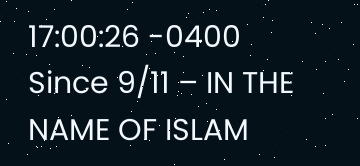17:00:26 -0400
Since 9/11 – IN THE NAME OF ISLAM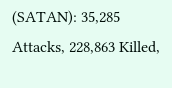(SATAN): 35,285 Attacks, 228,863 Killed,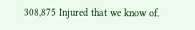308,875 Injured that we know of.